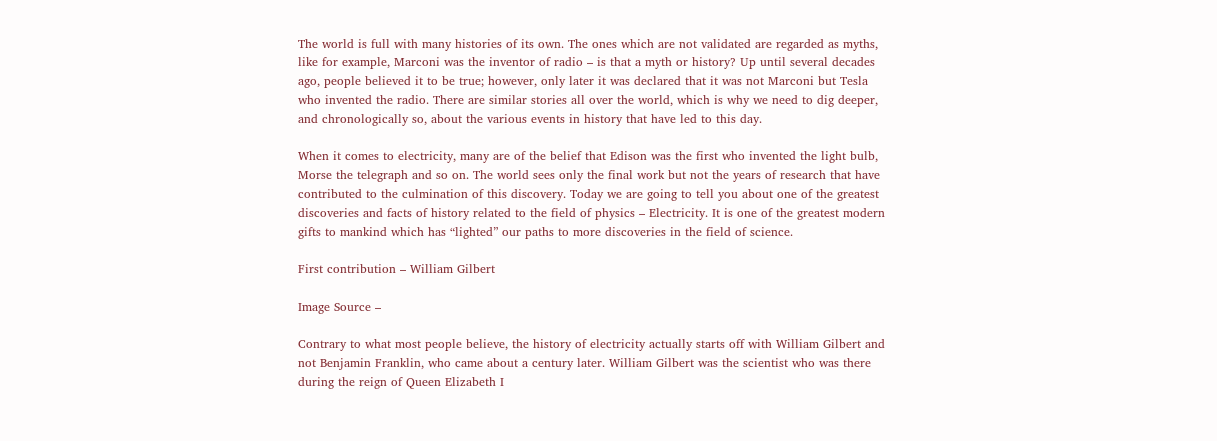The world is full with many histories of its own. The ones which are not validated are regarded as myths, like for example, Marconi was the inventor of radio – is that a myth or history? Up until several decades ago, people believed it to be true; however, only later it was declared that it was not Marconi but Tesla who invented the radio. There are similar stories all over the world, which is why we need to dig deeper, and chronologically so, about the various events in history that have led to this day.

When it comes to electricity, many are of the belief that Edison was the first who invented the light bulb, Morse the telegraph and so on. The world sees only the final work but not the years of research that have contributed to the culmination of this discovery. Today we are going to tell you about one of the greatest discoveries and facts of history related to the field of physics – Electricity. It is one of the greatest modern gifts to mankind which has “lighted” our paths to more discoveries in the field of science.

First contribution – William Gilbert

Image Source –

Contrary to what most people believe, the history of electricity actually starts off with William Gilbert and not Benjamin Franklin, who came about a century later. William Gilbert was the scientist who was there during the reign of Queen Elizabeth I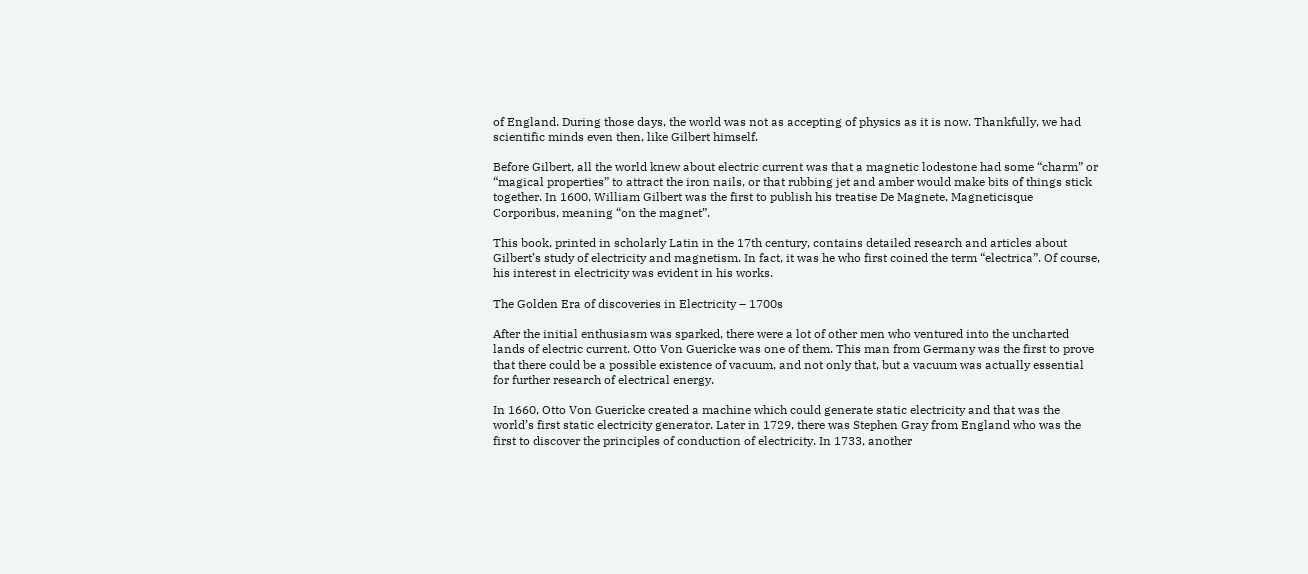of England. During those days, the world was not as accepting of physics as it is now. Thankfully, we had scientific minds even then, like Gilbert himself.

Before Gilbert, all the world knew about electric current was that a magnetic lodestone had some “charm” or “magical properties” to attract the iron nails, or that rubbing jet and amber would make bits of things stick together. In 1600, William Gilbert was the first to publish his treatise De Magnete, Magneticisque Corporibus, meaning “on the magnet”.

This book, printed in scholarly Latin in the 17th century, contains detailed research and articles about Gilbert’s study of electricity and magnetism. In fact, it was he who first coined the term “electrica”. Of course, his interest in electricity was evident in his works.

The Golden Era of discoveries in Electricity – 1700s

After the initial enthusiasm was sparked, there were a lot of other men who ventured into the uncharted lands of electric current. Otto Von Guericke was one of them. This man from Germany was the first to prove that there could be a possible existence of vacuum, and not only that, but a vacuum was actually essential for further research of electrical energy.

In 1660, Otto Von Guericke created a machine which could generate static electricity and that was the world’s first static electricity generator. Later in 1729, there was Stephen Gray from England who was the first to discover the principles of conduction of electricity. In 1733, another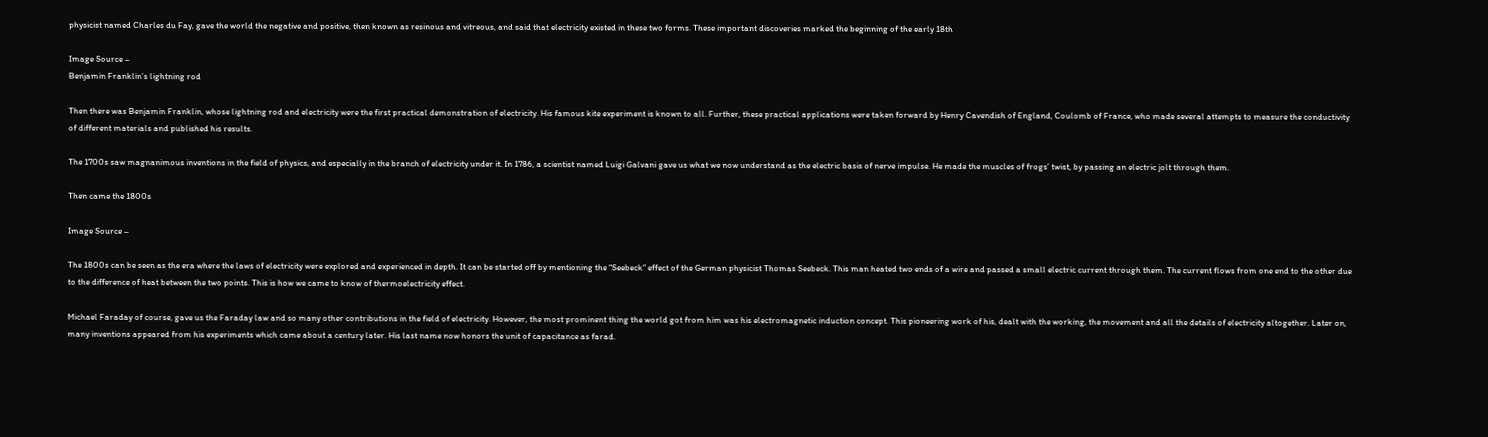physicist named Charles du Fay, gave the world the negative and positive, then known as resinous and vitreous, and said that electricity existed in these two forms. These important discoveries marked the beginning of the early 18th

Image Source –
Benjamin Franklin’s lightning rod

Then there was Benjamin Franklin, whose lightning rod and electricity were the first practical demonstration of electricity. His famous kite experiment is known to all. Further, these practical applications were taken forward by Henry Cavendish of England, Coulomb of France, who made several attempts to measure the conductivity of different materials and published his results.

The 1700s saw magnanimous inventions in the field of physics, and especially in the branch of electricity under it. In 1786, a scientist named Luigi Galvani gave us what we now understand as the electric basis of nerve impulse. He made the muscles of frogs’ twist, by passing an electric jolt through them.

Then came the 1800s

Image Source –

The 1800s can be seen as the era where the laws of electricity were explored and experienced in depth. It can be started off by mentioning the “Seebeck” effect of the German physicist Thomas Seebeck. This man heated two ends of a wire and passed a small electric current through them. The current flows from one end to the other due to the difference of heat between the two points. This is how we came to know of thermoelectricity effect.

Michael Faraday of course, gave us the Faraday law and so many other contributions in the field of electricity. However, the most prominent thing the world got from him was his electromagnetic induction concept. This pioneering work of his, dealt with the working, the movement and all the details of electricity altogether. Later on, many inventions appeared from his experiments which came about a century later. His last name now honors the unit of capacitance as farad.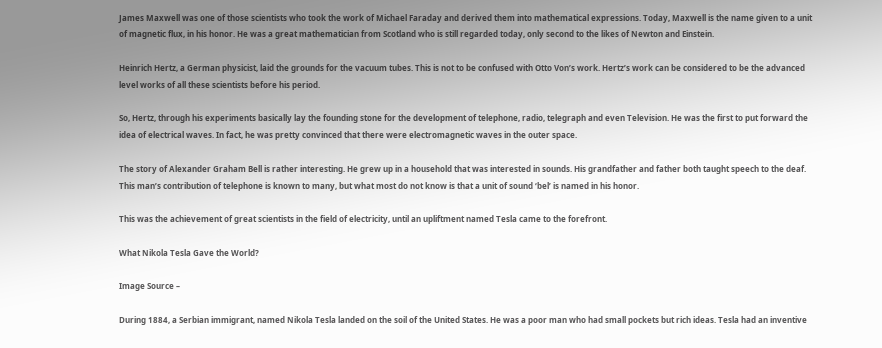James Maxwell was one of those scientists who took the work of Michael Faraday and derived them into mathematical expressions. Today, Maxwell is the name given to a unit of magnetic flux, in his honor. He was a great mathematician from Scotland who is still regarded today, only second to the likes of Newton and Einstein.

Heinrich Hertz, a German physicist, laid the grounds for the vacuum tubes. This is not to be confused with Otto Von’s work. Hertz’s work can be considered to be the advanced level works of all these scientists before his period.

So, Hertz, through his experiments basically lay the founding stone for the development of telephone, radio, telegraph and even Television. He was the first to put forward the idea of electrical waves. In fact, he was pretty convinced that there were electromagnetic waves in the outer space.

The story of Alexander Graham Bell is rather interesting. He grew up in a household that was interested in sounds. His grandfather and father both taught speech to the deaf. This man’s contribution of telephone is known to many, but what most do not know is that a unit of sound ‘bel’ is named in his honor.

This was the achievement of great scientists in the field of electricity, until an upliftment named Tesla came to the forefront.

What Nikola Tesla Gave the World?

Image Source –

During 1884, a Serbian immigrant, named Nikola Tesla landed on the soil of the United States. He was a poor man who had small pockets but rich ideas. Tesla had an inventive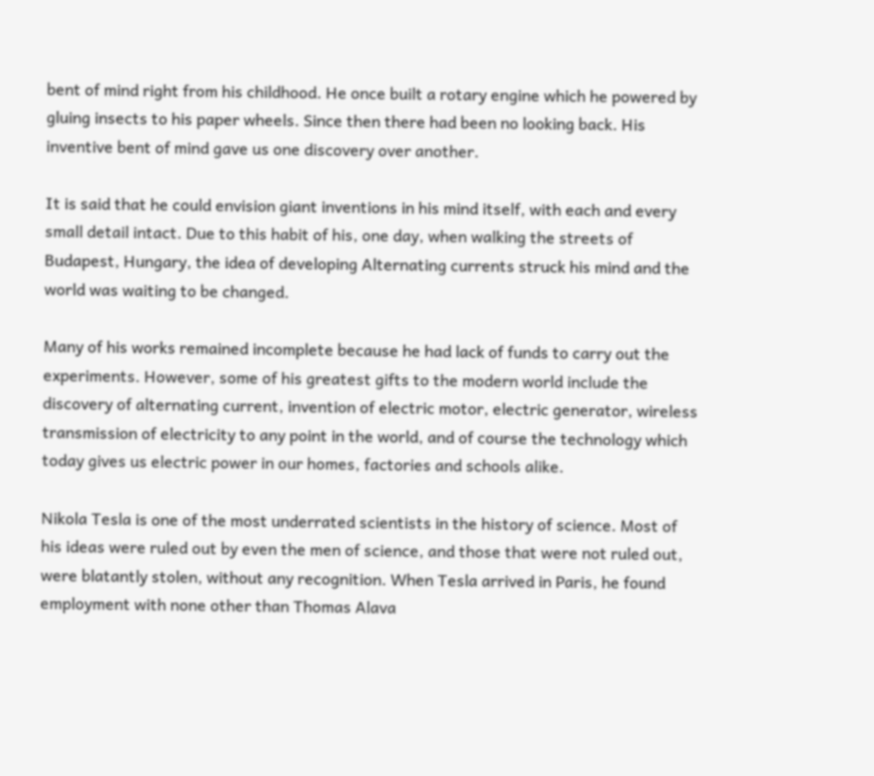bent of mind right from his childhood. He once built a rotary engine which he powered by gluing insects to his paper wheels. Since then there had been no looking back. His inventive bent of mind gave us one discovery over another.

It is said that he could envision giant inventions in his mind itself, with each and every small detail intact. Due to this habit of his, one day, when walking the streets of Budapest, Hungary, the idea of developing Alternating currents struck his mind and the world was waiting to be changed.

Many of his works remained incomplete because he had lack of funds to carry out the experiments. However, some of his greatest gifts to the modern world include the discovery of alternating current, invention of electric motor, electric generator, wireless transmission of electricity to any point in the world, and of course the technology which today gives us electric power in our homes, factories and schools alike.

Nikola Tesla is one of the most underrated scientists in the history of science. Most of his ideas were ruled out by even the men of science, and those that were not ruled out, were blatantly stolen, without any recognition. When Tesla arrived in Paris, he found employment with none other than Thomas Alava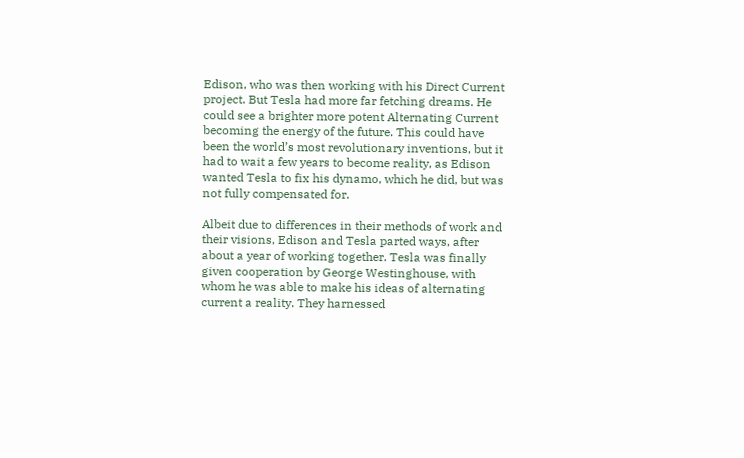Edison, who was then working with his Direct Current project. But Tesla had more far fetching dreams. He could see a brighter more potent Alternating Current becoming the energy of the future. This could have been the world’s most revolutionary inventions, but it had to wait a few years to become reality, as Edison wanted Tesla to fix his dynamo, which he did, but was not fully compensated for.

Albeit due to differences in their methods of work and their visions, Edison and Tesla parted ways, after about a year of working together. Tesla was finally given cooperation by George Westinghouse, with whom he was able to make his ideas of alternating current a reality. They harnessed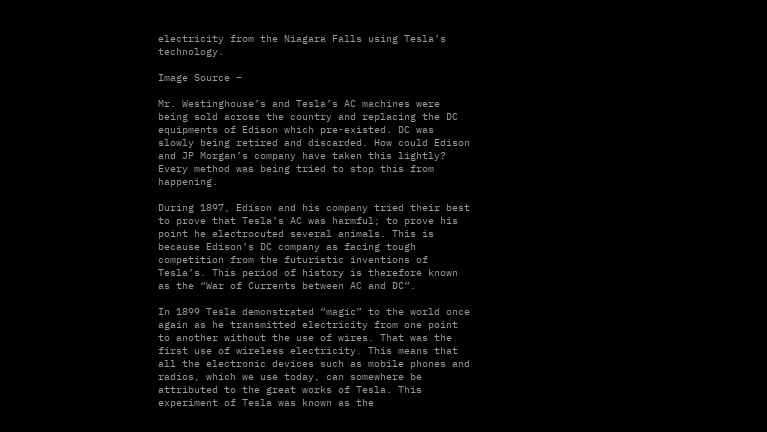electricity from the Niagara Falls using Tesla’s technology.

Image Source –

Mr. Westinghouse’s and Tesla’s AC machines were being sold across the country and replacing the DC equipments of Edison which pre-existed. DC was slowly being retired and discarded. How could Edison and JP Morgan’s company have taken this lightly? Every method was being tried to stop this from happening.

During 1897, Edison and his company tried their best to prove that Tesla’s AC was harmful; to prove his point he electrocuted several animals. This is because Edison’s DC company as facing tough competition from the futuristic inventions of Tesla’s. This period of history is therefore known as the “War of Currents between AC and DC”.

In 1899 Tesla demonstrated “magic” to the world once again as he transmitted electricity from one point to another without the use of wires. That was the first use of wireless electricity. This means that all the electronic devices such as mobile phones and radios, which we use today, can somewhere be attributed to the great works of Tesla. This experiment of Tesla was known as the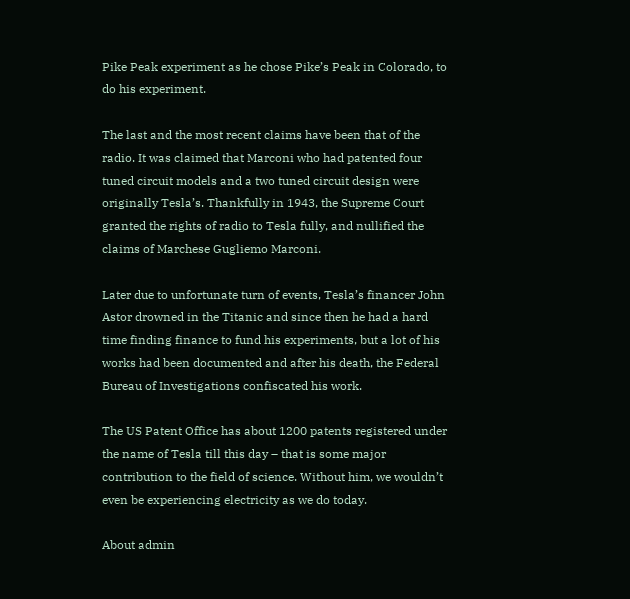Pike Peak experiment as he chose Pike’s Peak in Colorado, to do his experiment.

The last and the most recent claims have been that of the radio. It was claimed that Marconi who had patented four tuned circuit models and a two tuned circuit design were originally Tesla’s. Thankfully in 1943, the Supreme Court granted the rights of radio to Tesla fully, and nullified the claims of Marchese Gugliemo Marconi.

Later due to unfortunate turn of events, Tesla’s financer John Astor drowned in the Titanic and since then he had a hard time finding finance to fund his experiments, but a lot of his works had been documented and after his death, the Federal Bureau of Investigations confiscated his work.

The US Patent Office has about 1200 patents registered under the name of Tesla till this day – that is some major contribution to the field of science. Without him, we wouldn’t even be experiencing electricity as we do today.

About admin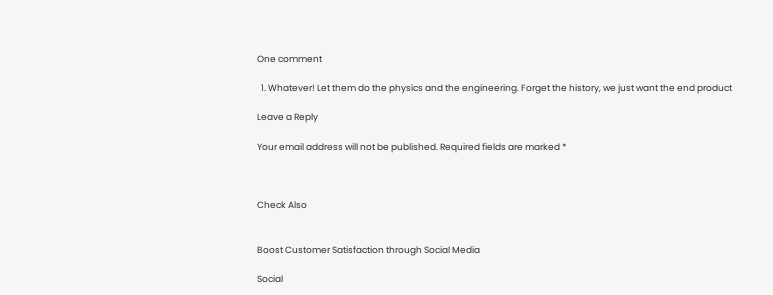One comment

  1. Whatever! Let them do the physics and the engineering. Forget the history, we just want the end product

Leave a Reply

Your email address will not be published. Required fields are marked *



Check Also


Boost Customer Satisfaction through Social Media

Social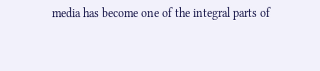media has become one of the integral parts of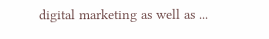digital marketing as well as ...